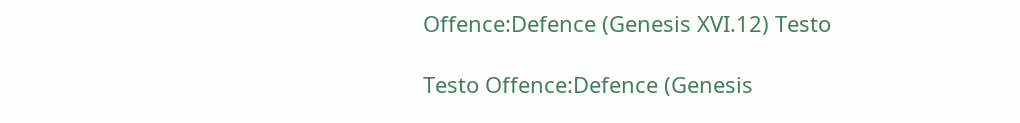Offence:Defence (Genesis XVI.12) Testo

Testo Offence:Defence (Genesis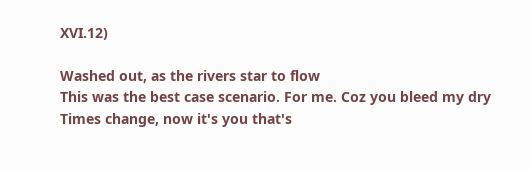XVI.12)

Washed out, as the rivers star to flow
This was the best case scenario. For me. Coz you bleed my dry
Times change, now it's you that's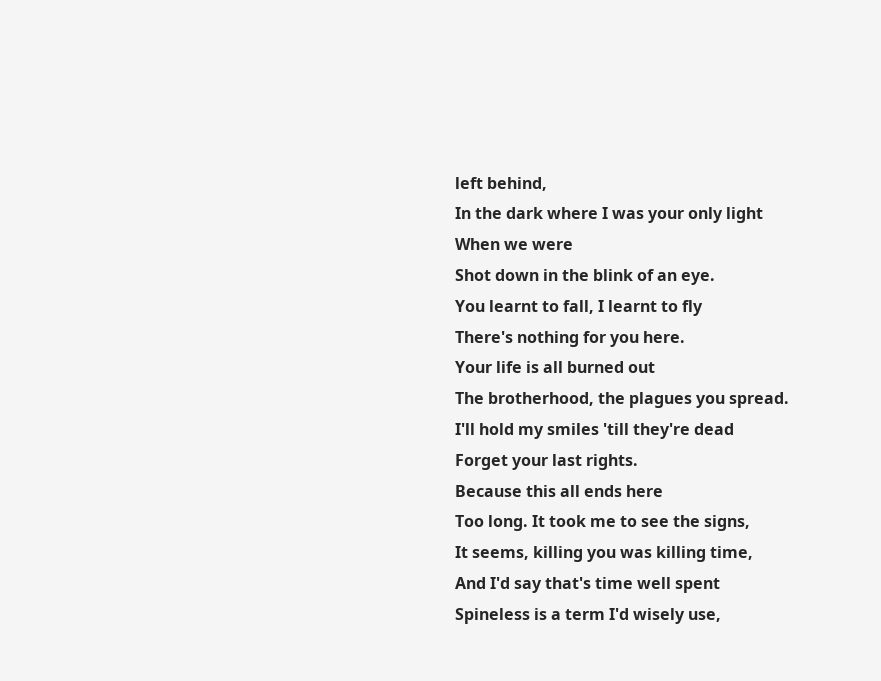left behind,
In the dark where I was your only light
When we were
Shot down in the blink of an eye.
You learnt to fall, I learnt to fly
There's nothing for you here.
Your life is all burned out
The brotherhood, the plagues you spread.
I'll hold my smiles 'till they're dead
Forget your last rights.
Because this all ends here
Too long. It took me to see the signs,
It seems, killing you was killing time,
And I'd say that's time well spent
Spineless is a term I'd wisely use,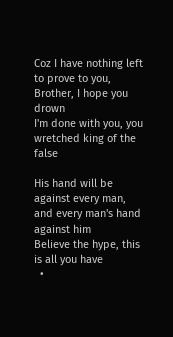Coz I have nothing left to prove to you,
Brother, I hope you drown
I'm done with you, you wretched king of the false

His hand will be against every man, and every man's hand against him
Believe the hype, this is all you have
  •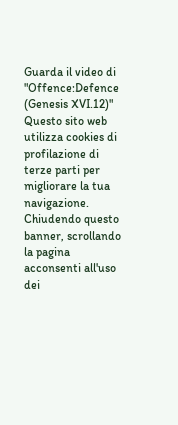Guarda il video di "Offence:Defence (Genesis XVI.12)"
Questo sito web utilizza cookies di profilazione di terze parti per migliorare la tua navigazione. Chiudendo questo banner, scrollando la pagina acconsenti all'uso dei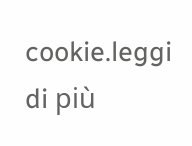cookie.leggi di più